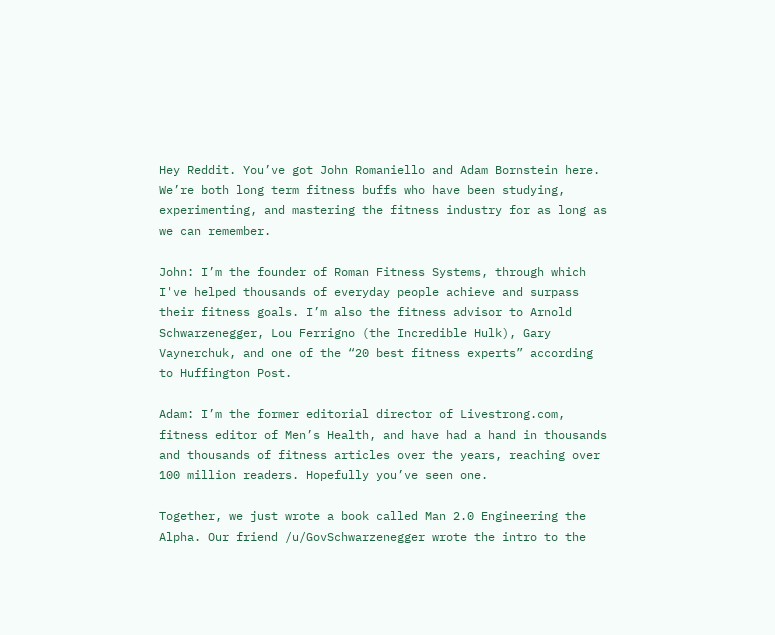Hey Reddit. You’ve got John Romaniello and Adam Bornstein here. We’re both long term fitness buffs who have been studying, experimenting, and mastering the fitness industry for as long as we can remember.

John: I’m the founder of Roman Fitness Systems, through which I've helped thousands of everyday people achieve and surpass their fitness goals. I’m also the fitness advisor to Arnold Schwarzenegger, Lou Ferrigno (the Incredible Hulk), Gary Vaynerchuk, and one of the “20 best fitness experts” according to Huffington Post.

Adam: I’m the former editorial director of Livestrong.com, fitness editor of Men’s Health, and have had a hand in thousands and thousands of fitness articles over the years, reaching over 100 million readers. Hopefully you’ve seen one.

Together, we just wrote a book called Man 2.0 Engineering the Alpha. Our friend /u/GovSchwarzenegger wrote the intro to the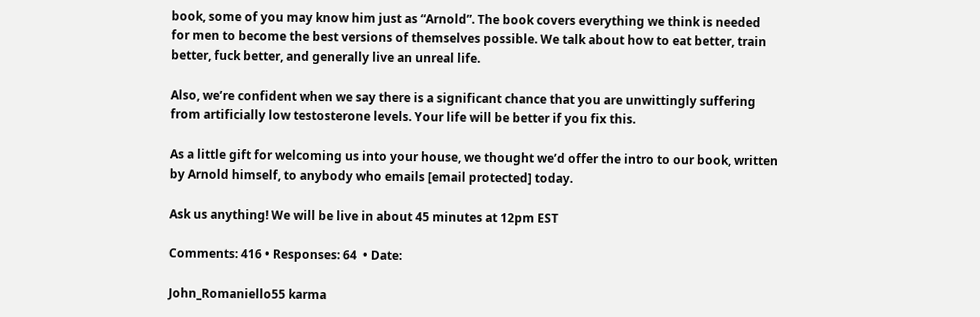book, some of you may know him just as “Arnold”. The book covers everything we think is needed for men to become the best versions of themselves possible. We talk about how to eat better, train better, fuck better, and generally live an unreal life.

Also, we’re confident when we say there is a significant chance that you are unwittingly suffering from artificially low testosterone levels. Your life will be better if you fix this.

As a little gift for welcoming us into your house, we thought we’d offer the intro to our book, written by Arnold himself, to anybody who emails [email protected] today.

Ask us anything! We will be live in about 45 minutes at 12pm EST

Comments: 416 • Responses: 64  • Date:

John_Romaniello55 karma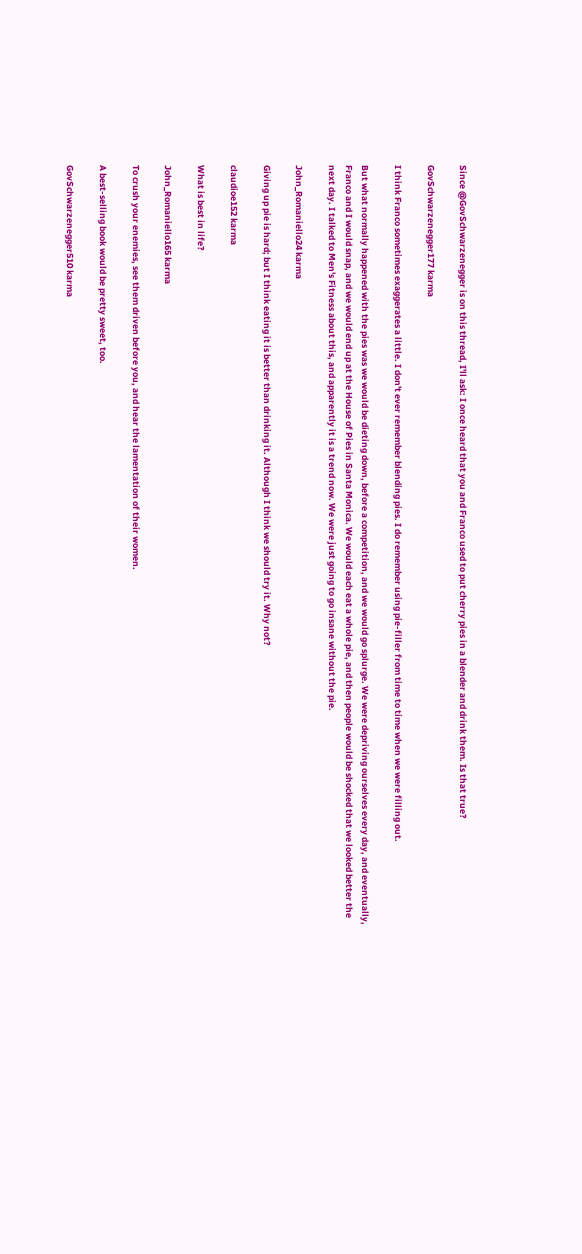Since @GovSchwarzenegger is on this thread, I'll ask: I once heard that you and Franco used to put cherry pies in a blender and drink them. Is that true?

GovSchwarzenegger177 karma

I think Franco sometimes exaggerates a little. I don't ever remember blending pies. I do remember using pie-filler from time to time when we were filling out.

But what normally happened with the pies was we would be dieting down, before a competition, and we would go splurge. We were depriving ourselves every day, and eventually, Franco and I would snap, and we would end up at the House of Pies in Santa Monica. We would each eat a whole pie, and then people would be shocked that we looked better the next day. I talked to Men's Fitness about this, and apparently it is a trend now. We were just going to go insane without the pie.

John_Romaniello24 karma

Giving up pie is hard; but I think eating it is better than drinking it. Although I think we should try it. Why not?

claudioe152 karma

What is best in life?

John_Romaniello165 karma

To crush your enemies, see them driven before you, and hear the lamentation of their women.

A best-selling book would be pretty sweet, too.

GovSchwarzenegger510 karma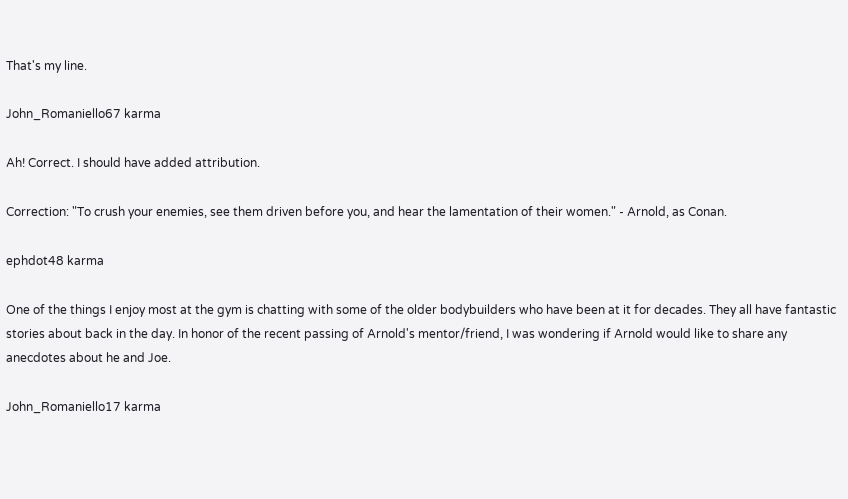That's my line.

John_Romaniello67 karma

Ah! Correct. I should have added attribution.

Correction: "To crush your enemies, see them driven before you, and hear the lamentation of their women." - Arnold, as Conan.

ephdot48 karma

One of the things I enjoy most at the gym is chatting with some of the older bodybuilders who have been at it for decades. They all have fantastic stories about back in the day. In honor of the recent passing of Arnold's mentor/friend, I was wondering if Arnold would like to share any anecdotes about he and Joe.

John_Romaniello17 karma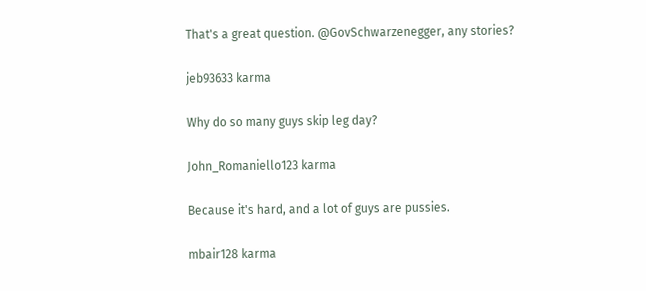That's a great question. @GovSchwarzenegger, any stories?

jeb93633 karma

Why do so many guys skip leg day?

John_Romaniello123 karma

Because it's hard, and a lot of guys are pussies.

mbair128 karma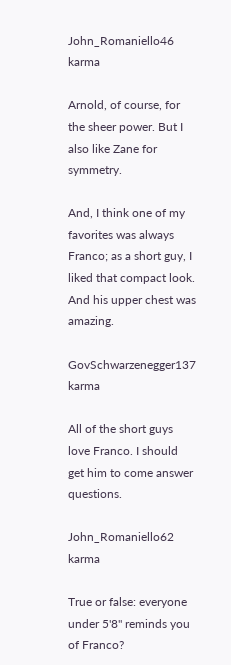John_Romaniello46 karma

Arnold, of course, for the sheer power. But I also like Zane for symmetry.

And, I think one of my favorites was always Franco; as a short guy, I liked that compact look. And his upper chest was amazing.

GovSchwarzenegger137 karma

All of the short guys love Franco. I should get him to come answer questions.

John_Romaniello62 karma

True or false: everyone under 5'8'' reminds you of Franco?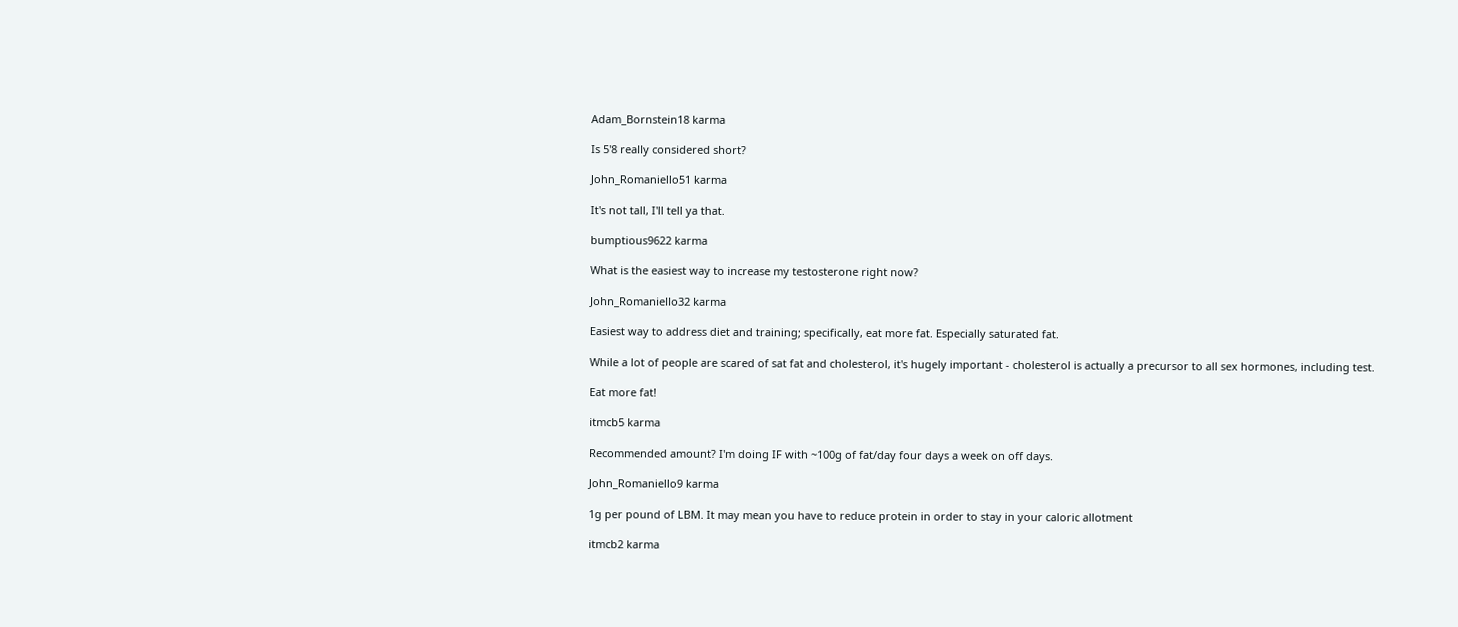Adam_Bornstein18 karma

Is 5'8 really considered short?

John_Romaniello51 karma

It's not tall, I'll tell ya that.

bumptious9622 karma

What is the easiest way to increase my testosterone right now?

John_Romaniello32 karma

Easiest way to address diet and training; specifically, eat more fat. Especially saturated fat.

While a lot of people are scared of sat fat and cholesterol, it's hugely important - cholesterol is actually a precursor to all sex hormones, including test.

Eat more fat!

itmcb5 karma

Recommended amount? I'm doing IF with ~100g of fat/day four days a week on off days.

John_Romaniello9 karma

1g per pound of LBM. It may mean you have to reduce protein in order to stay in your caloric allotment

itmcb2 karma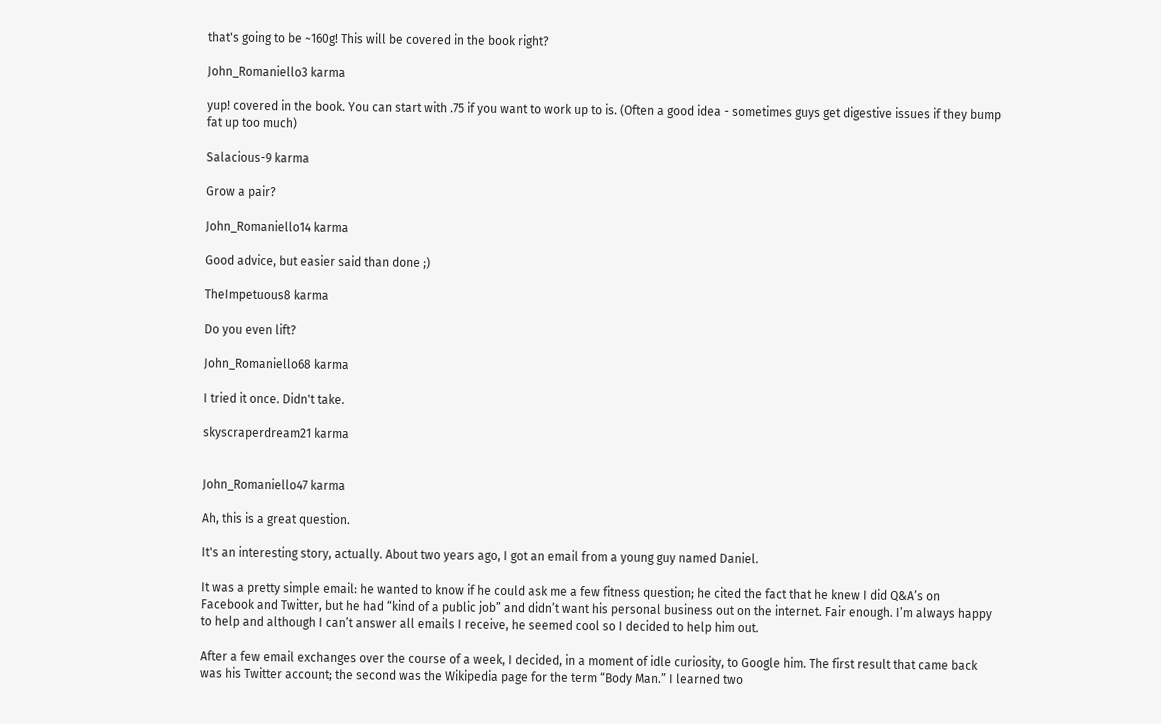that's going to be ~160g! This will be covered in the book right?

John_Romaniello3 karma

yup! covered in the book. You can start with .75 if you want to work up to is. (Often a good idea - sometimes guys get digestive issues if they bump fat up too much)

Salacious-9 karma

Grow a pair?

John_Romaniello14 karma

Good advice, but easier said than done ;)

TheImpetuous8 karma

Do you even lift?

John_Romaniello68 karma

I tried it once. Didn't take.

skyscraperdream21 karma


John_Romaniello47 karma

Ah, this is a great question.

It's an interesting story, actually. About two years ago, I got an email from a young guy named Daniel.

It was a pretty simple email: he wanted to know if he could ask me a few fitness question; he cited the fact that he knew I did Q&A’s on Facebook and Twitter, but he had “kind of a public job” and didn’t want his personal business out on the internet. Fair enough. I’m always happy to help and although I can’t answer all emails I receive, he seemed cool so I decided to help him out.

After a few email exchanges over the course of a week, I decided, in a moment of idle curiosity, to Google him. The first result that came back was his Twitter account; the second was the Wikipedia page for the term “Body Man.” I learned two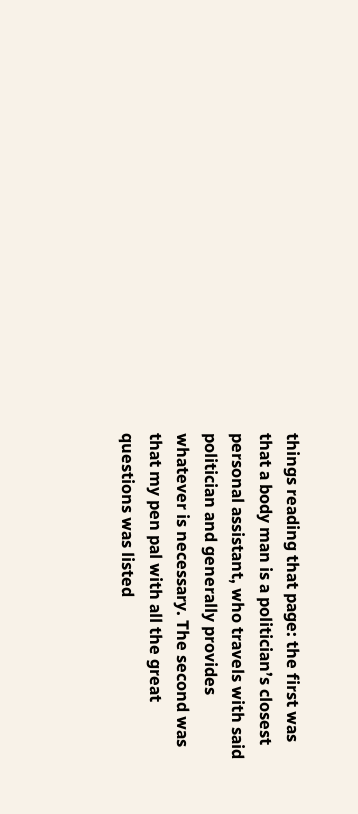things reading that page: the first was that a body man is a politician’s closest personal assistant, who travels with said politician and generally provides whatever is necessary. The second was that my pen pal with all the great questions was listed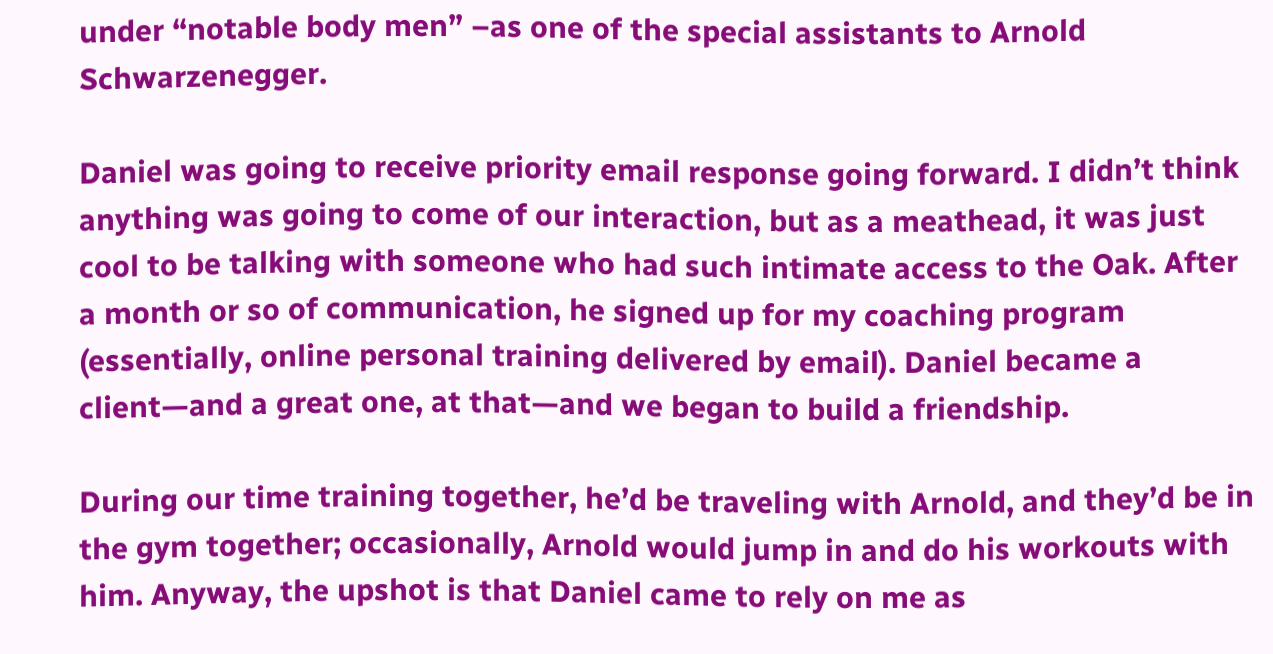under “notable body men” –as one of the special assistants to Arnold Schwarzenegger.

Daniel was going to receive priority email response going forward. I didn’t think anything was going to come of our interaction, but as a meathead, it was just cool to be talking with someone who had such intimate access to the Oak. After a month or so of communication, he signed up for my coaching program (essentially, online personal training delivered by email). Daniel became a client—and a great one, at that—and we began to build a friendship.

During our time training together, he’d be traveling with Arnold, and they’d be in the gym together; occasionally, Arnold would jump in and do his workouts with him. Anyway, the upshot is that Daniel came to rely on me as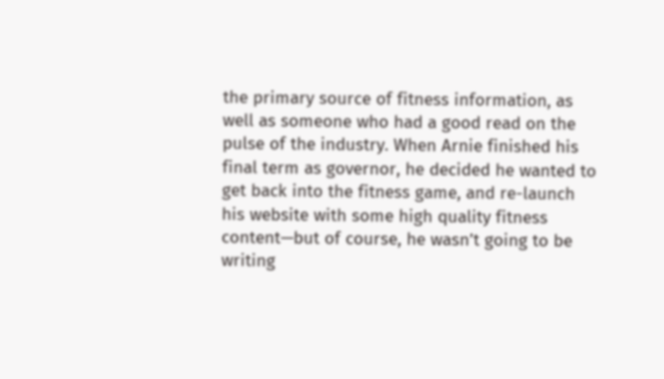the primary source of fitness information, as well as someone who had a good read on the pulse of the industry. When Arnie finished his final term as governor, he decided he wanted to get back into the fitness game, and re-launch his website with some high quality fitness content—but of course, he wasn’t going to be writing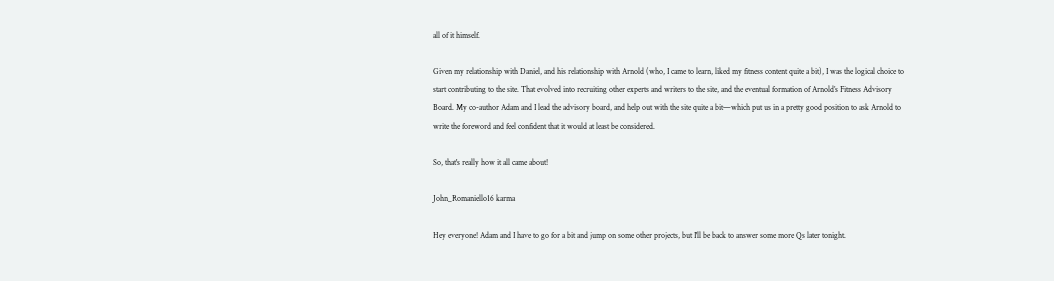all of it himself.

Given my relationship with Daniel, and his relationship with Arnold (who, I came to learn, liked my fitness content quite a bit), I was the logical choice to start contributing to the site. That evolved into recruiting other experts and writers to the site, and the eventual formation of Arnold’s Fitness Advisory Board. My co-author Adam and I lead the advisory board, and help out with the site quite a bit—which put us in a pretty good position to ask Arnold to write the foreword and feel confident that it would at least be considered.

So, that's really how it all came about!

John_Romaniello16 karma

Hey everyone! Adam and I have to go for a bit and jump on some other projects, but I'll be back to answer some more Qs later tonight.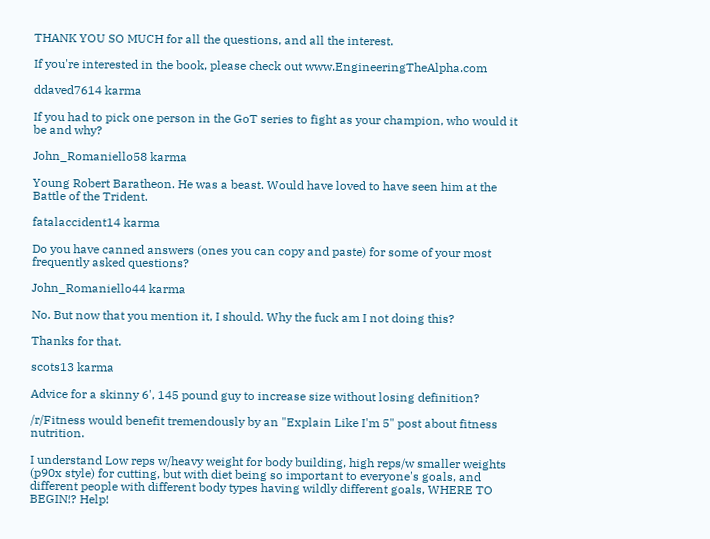THANK YOU SO MUCH for all the questions, and all the interest.

If you're interested in the book, please check out www.EngineeringTheAlpha.com

ddaved7614 karma

If you had to pick one person in the GoT series to fight as your champion, who would it be and why?

John_Romaniello58 karma

Young Robert Baratheon. He was a beast. Would have loved to have seen him at the Battle of the Trident.

fatalaccident14 karma

Do you have canned answers (ones you can copy and paste) for some of your most frequently asked questions?

John_Romaniello44 karma

No. But now that you mention it, I should. Why the fuck am I not doing this?

Thanks for that.

scots13 karma

Advice for a skinny 6', 145 pound guy to increase size without losing definition?

/r/Fitness would benefit tremendously by an "Explain Like I'm 5" post about fitness nutrition.

I understand Low reps w/heavy weight for body building, high reps/w smaller weights (p90x style) for cutting, but with diet being so important to everyone's goals, and different people with different body types having wildly different goals, WHERE TO BEGIN!? Help!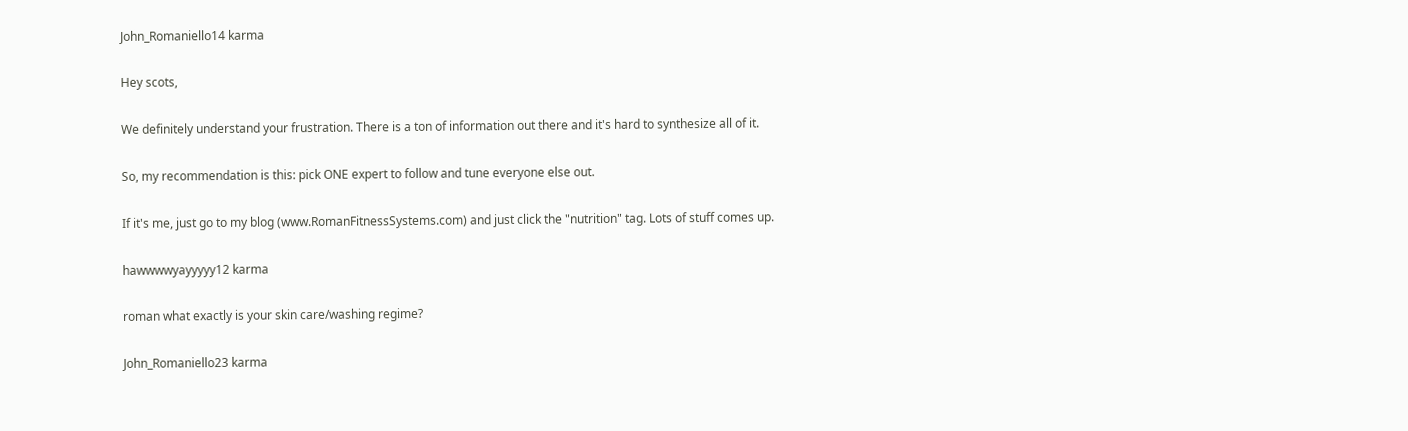John_Romaniello14 karma

Hey scots,

We definitely understand your frustration. There is a ton of information out there and it's hard to synthesize all of it.

So, my recommendation is this: pick ONE expert to follow and tune everyone else out.

If it's me, just go to my blog (www.RomanFitnessSystems.com) and just click the "nutrition" tag. Lots of stuff comes up.

hawwwwyayyyyy12 karma

roman what exactly is your skin care/washing regime?

John_Romaniello23 karma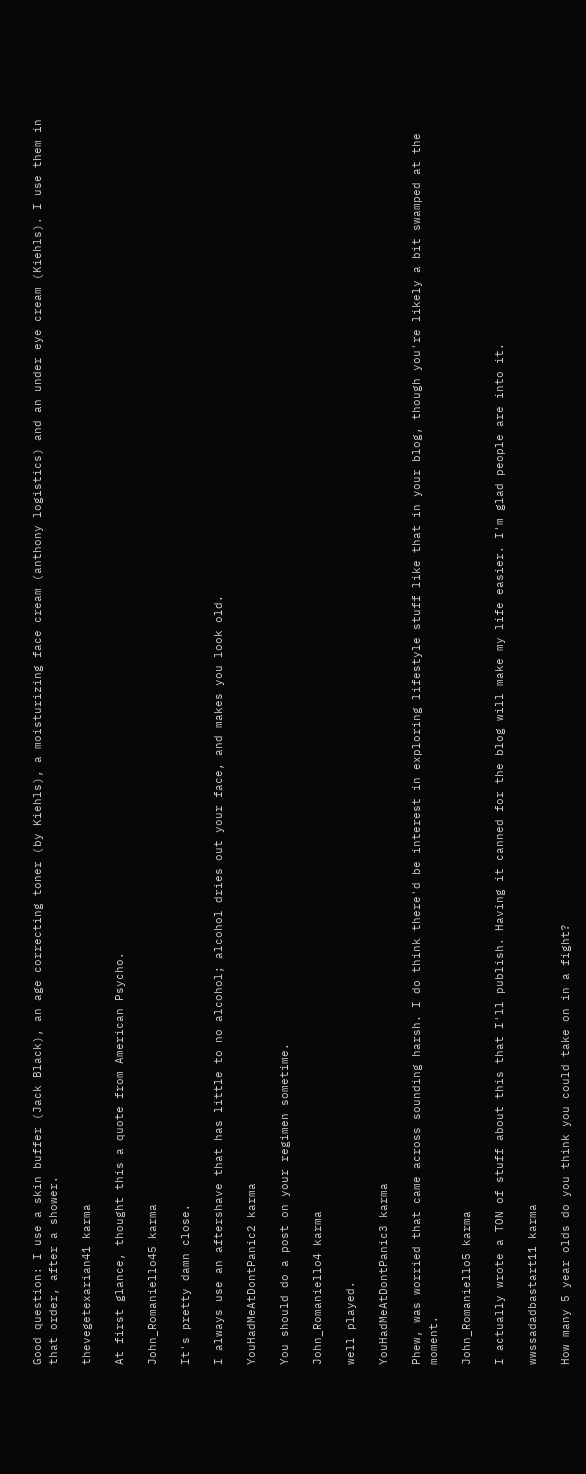Good question: I use a skin buffer (Jack Black), an age correcting toner (by Kiehls), a moisturizing face cream (anthony logistics) and an under eye cream (Kiehls). I use them in that order, after a shower.

thevegetexarian41 karma

At first glance, thought this a quote from American Psycho.

John_Romaniello45 karma

It's pretty damn close.

I always use an aftershave that has little to no alcohol; alcohol dries out your face, and makes you look old.

YouHadMeAtDontPanic2 karma

You should do a post on your regimen sometime.

John_Romaniello4 karma

well played.

YouHadMeAtDontPanic3 karma

Phew, was worried that came across sounding harsh. I do think there'd be interest in exploring lifestyle stuff like that in your blog, though you're likely a bit swamped at the moment.

John_Romaniello5 karma

I actually wrote a TON of stuff about this that I'll publish. Having it canned for the blog will make my life easier. I'm glad people are into it.

wwssadadbastart11 karma

How many 5 year olds do you think you could take on in a fight?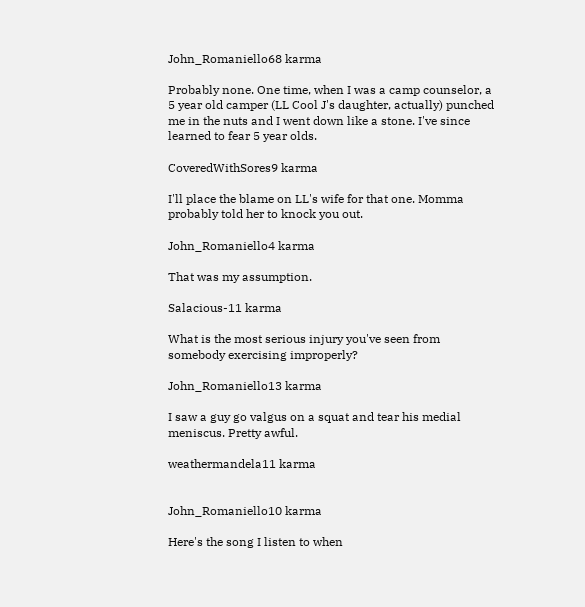John_Romaniello68 karma

Probably none. One time, when I was a camp counselor, a 5 year old camper (LL Cool J's daughter, actually) punched me in the nuts and I went down like a stone. I've since learned to fear 5 year olds.

CoveredWithSores9 karma

I'll place the blame on LL's wife for that one. Momma probably told her to knock you out.

John_Romaniello4 karma

That was my assumption.

Salacious-11 karma

What is the most serious injury you've seen from somebody exercising improperly?

John_Romaniello13 karma

I saw a guy go valgus on a squat and tear his medial meniscus. Pretty awful.

weathermandela11 karma


John_Romaniello10 karma

Here's the song I listen to when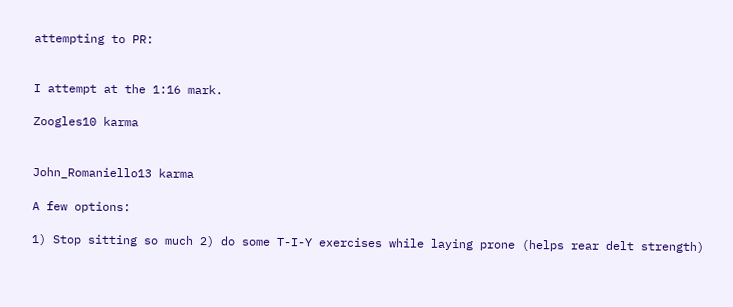attempting to PR:


I attempt at the 1:16 mark.

Zoogles10 karma


John_Romaniello13 karma

A few options:

1) Stop sitting so much 2) do some T-I-Y exercises while laying prone (helps rear delt strength)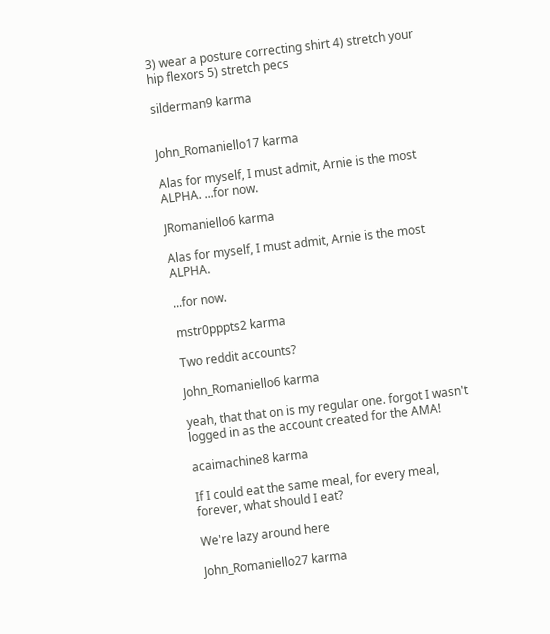3) wear a posture correcting shirt 4) stretch your hip flexors 5) stretch pecs

silderman9 karma


John_Romaniello17 karma

Alas for myself, I must admit, Arnie is the most ALPHA. ...for now.

JRomaniello6 karma

Alas for myself, I must admit, Arnie is the most ALPHA.

...for now.

mstr0pppts2 karma

Two reddit accounts?

John_Romaniello6 karma

yeah, that that on is my regular one. forgot I wasn't logged in as the account created for the AMA!

acaimachine8 karma

If I could eat the same meal, for every meal, forever, what should I eat?

We're lazy around here

John_Romaniello27 karma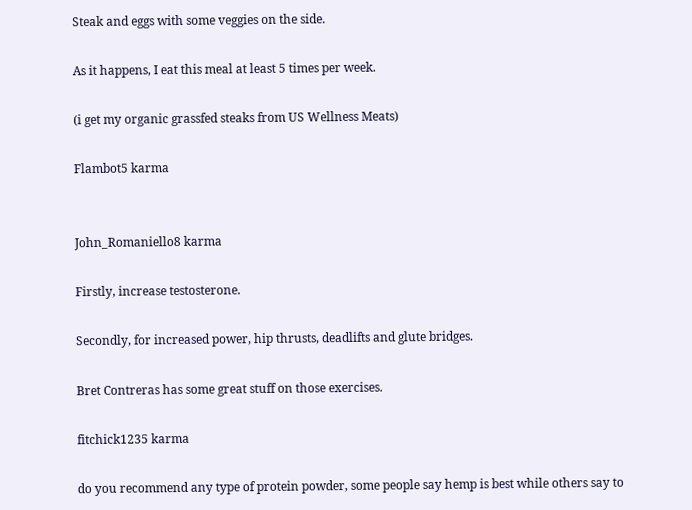Steak and eggs with some veggies on the side.

As it happens, I eat this meal at least 5 times per week.

(i get my organic grassfed steaks from US Wellness Meats)

Flambot5 karma


John_Romaniello8 karma

Firstly, increase testosterone.

Secondly, for increased power, hip thrusts, deadlifts and glute bridges.

Bret Contreras has some great stuff on those exercises.

fitchick1235 karma

do you recommend any type of protein powder, some people say hemp is best while others say to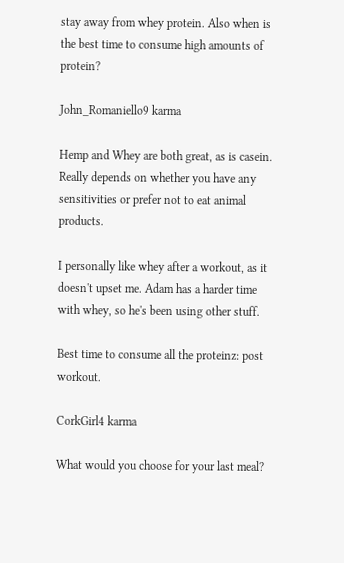stay away from whey protein. Also when is the best time to consume high amounts of protein?

John_Romaniello9 karma

Hemp and Whey are both great, as is casein. Really depends on whether you have any sensitivities or prefer not to eat animal products.

I personally like whey after a workout, as it doesn't upset me. Adam has a harder time with whey, so he's been using other stuff.

Best time to consume all the proteinz: post workout.

CorkGirl4 karma

What would you choose for your last meal?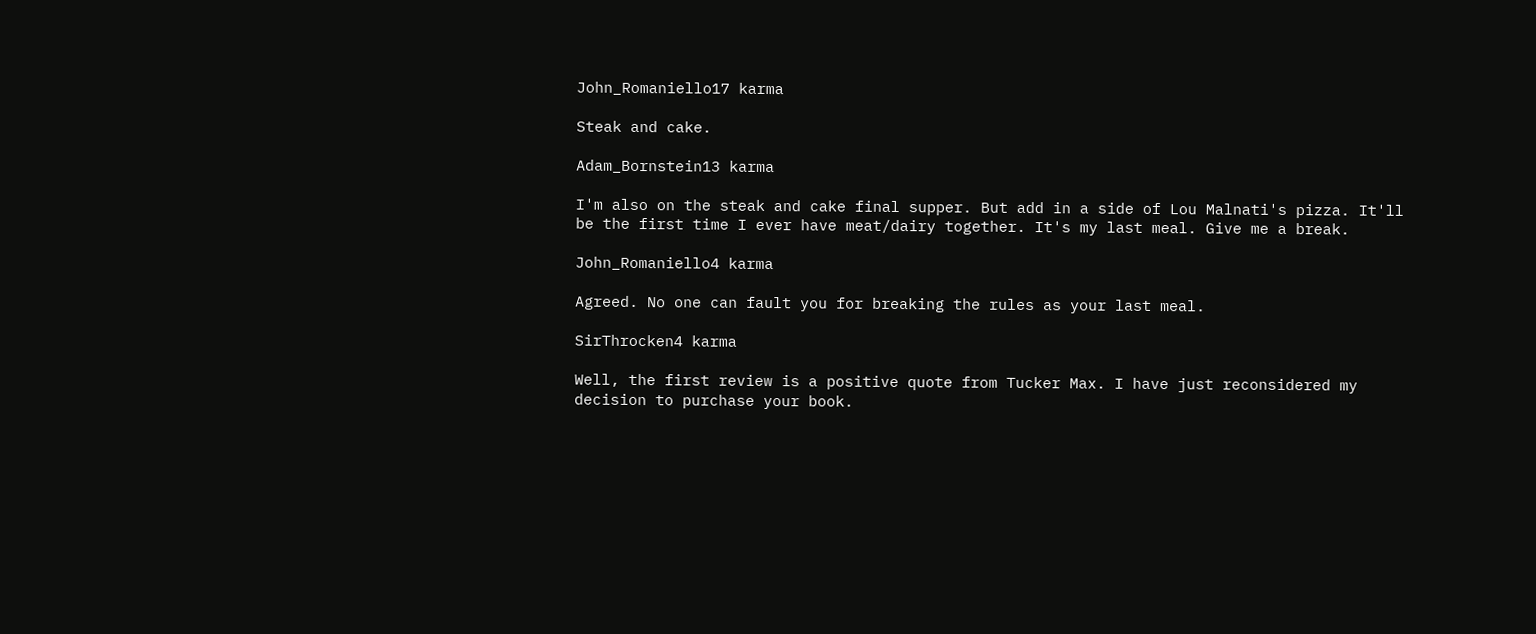John_Romaniello17 karma

Steak and cake.

Adam_Bornstein13 karma

I'm also on the steak and cake final supper. But add in a side of Lou Malnati's pizza. It'll be the first time I ever have meat/dairy together. It's my last meal. Give me a break.

John_Romaniello4 karma

Agreed. No one can fault you for breaking the rules as your last meal.

SirThrocken4 karma

Well, the first review is a positive quote from Tucker Max. I have just reconsidered my decision to purchase your book.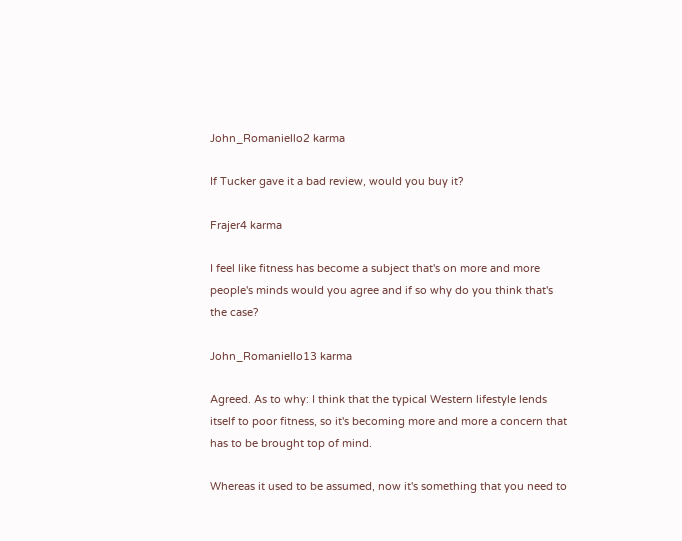John_Romaniello2 karma

If Tucker gave it a bad review, would you buy it?

Frajer4 karma

I feel like fitness has become a subject that's on more and more people's minds would you agree and if so why do you think that's the case?

John_Romaniello13 karma

Agreed. As to why: I think that the typical Western lifestyle lends itself to poor fitness, so it's becoming more and more a concern that has to be brought top of mind.

Whereas it used to be assumed, now it's something that you need to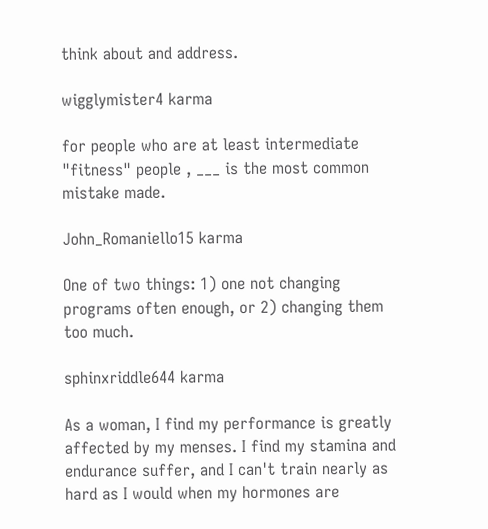think about and address.

wigglymister4 karma

for people who are at least intermediate "fitness" people , ___ is the most common mistake made.

John_Romaniello15 karma

One of two things: 1) one not changing programs often enough, or 2) changing them too much.

sphinxriddle644 karma

As a woman, I find my performance is greatly affected by my menses. I find my stamina and endurance suffer, and I can't train nearly as hard as I would when my hormones are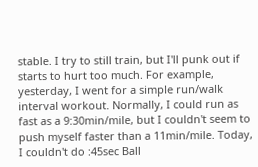stable. I try to still train, but I'll punk out if starts to hurt too much. For example, yesterday, I went for a simple run/walk interval workout. Normally, I could run as fast as a 9:30min/mile, but I couldn't seem to push myself faster than a 11min/mile. Today, I couldn't do :45sec Ball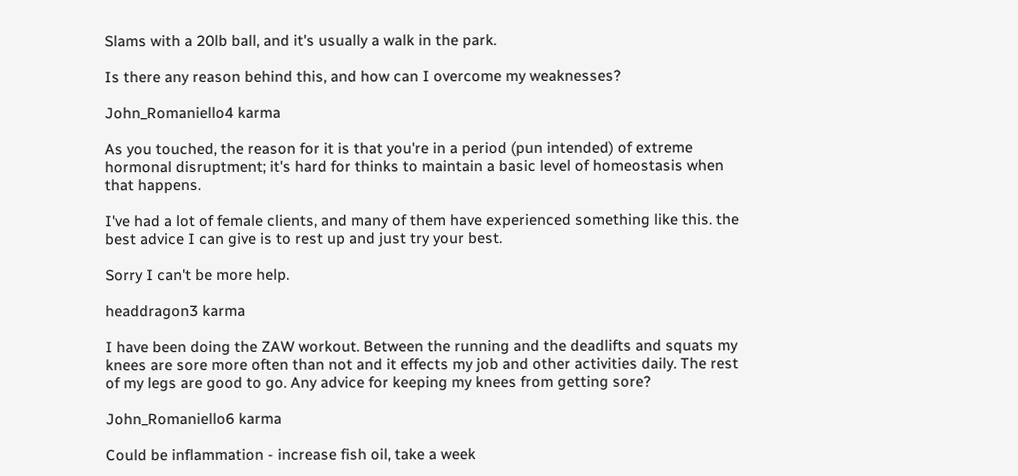Slams with a 20lb ball, and it's usually a walk in the park.

Is there any reason behind this, and how can I overcome my weaknesses?

John_Romaniello4 karma

As you touched, the reason for it is that you're in a period (pun intended) of extreme hormonal disruptment; it's hard for thinks to maintain a basic level of homeostasis when that happens.

I've had a lot of female clients, and many of them have experienced something like this. the best advice I can give is to rest up and just try your best.

Sorry I can't be more help.

headdragon3 karma

I have been doing the ZAW workout. Between the running and the deadlifts and squats my knees are sore more often than not and it effects my job and other activities daily. The rest of my legs are good to go. Any advice for keeping my knees from getting sore?

John_Romaniello6 karma

Could be inflammation - increase fish oil, take a week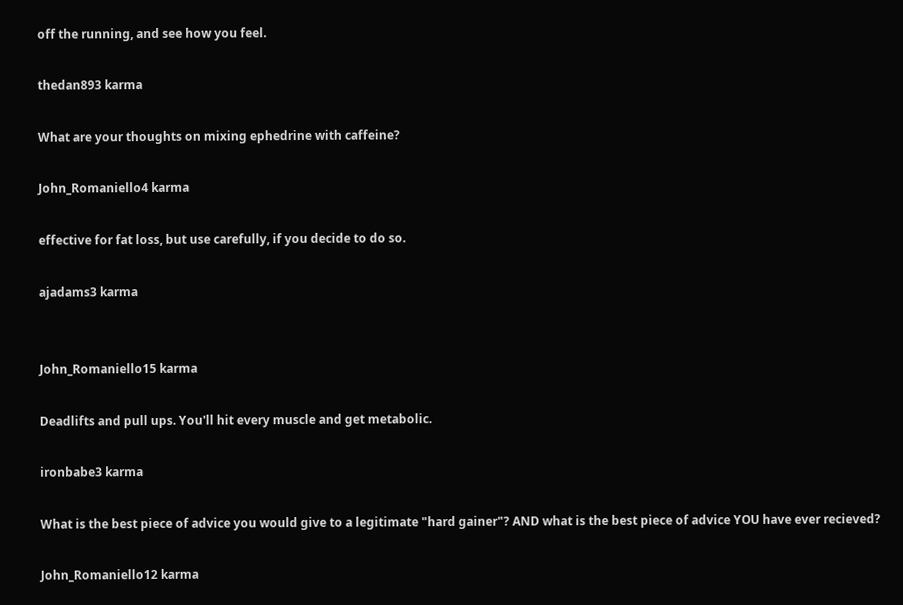off the running, and see how you feel.

thedan893 karma

What are your thoughts on mixing ephedrine with caffeine?

John_Romaniello4 karma

effective for fat loss, but use carefully, if you decide to do so.

ajadams3 karma


John_Romaniello15 karma

Deadlifts and pull ups. You'll hit every muscle and get metabolic.

ironbabe3 karma

What is the best piece of advice you would give to a legitimate "hard gainer"? AND what is the best piece of advice YOU have ever recieved?

John_Romaniello12 karma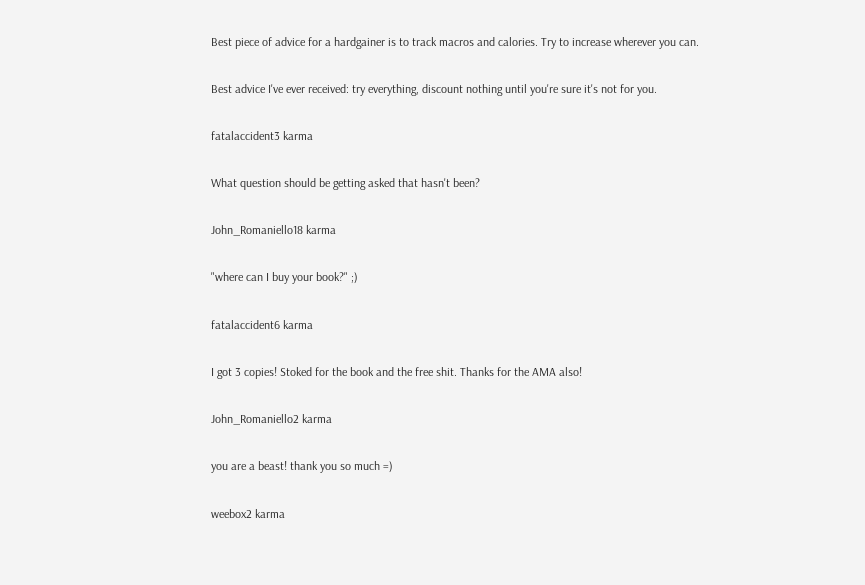Best piece of advice for a hardgainer is to track macros and calories. Try to increase wherever you can.

Best advice I've ever received: try everything, discount nothing until you're sure it's not for you.

fatalaccident3 karma

What question should be getting asked that hasn't been?

John_Romaniello18 karma

"where can I buy your book?" ;)

fatalaccident6 karma

I got 3 copies! Stoked for the book and the free shit. Thanks for the AMA also!

John_Romaniello2 karma

you are a beast! thank you so much =)

weebox2 karma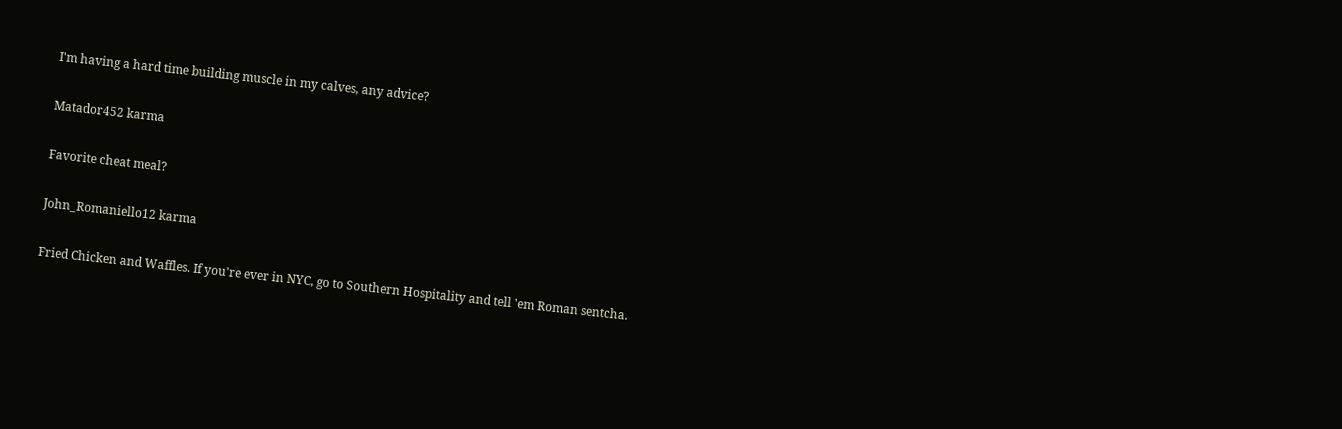I'm having a hard time building muscle in my calves, any advice?

Matador452 karma

Favorite cheat meal?

John_Romaniello12 karma

Fried Chicken and Waffles. If you're ever in NYC, go to Southern Hospitality and tell 'em Roman sentcha.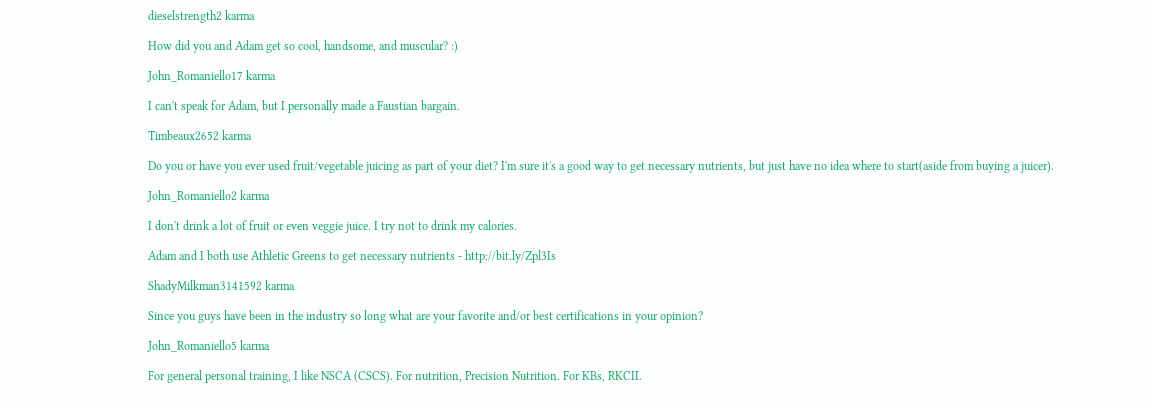dieselstrength2 karma

How did you and Adam get so cool, handsome, and muscular? :)

John_Romaniello17 karma

I can't speak for Adam, but I personally made a Faustian bargain.

Timbeaux2652 karma

Do you or have you ever used fruit/vegetable juicing as part of your diet? I'm sure it's a good way to get necessary nutrients, but just have no idea where to start(aside from buying a juicer).

John_Romaniello2 karma

I don't drink a lot of fruit or even veggie juice. I try not to drink my calories.

Adam and I both use Athletic Greens to get necessary nutrients - http://bit.ly/Zpl3Is

ShadyMilkman3141592 karma

Since you guys have been in the industry so long what are your favorite and/or best certifications in your opinion?

John_Romaniello5 karma

For general personal training, I like NSCA (CSCS). For nutrition, Precision Nutrition. For KBs, RKCII.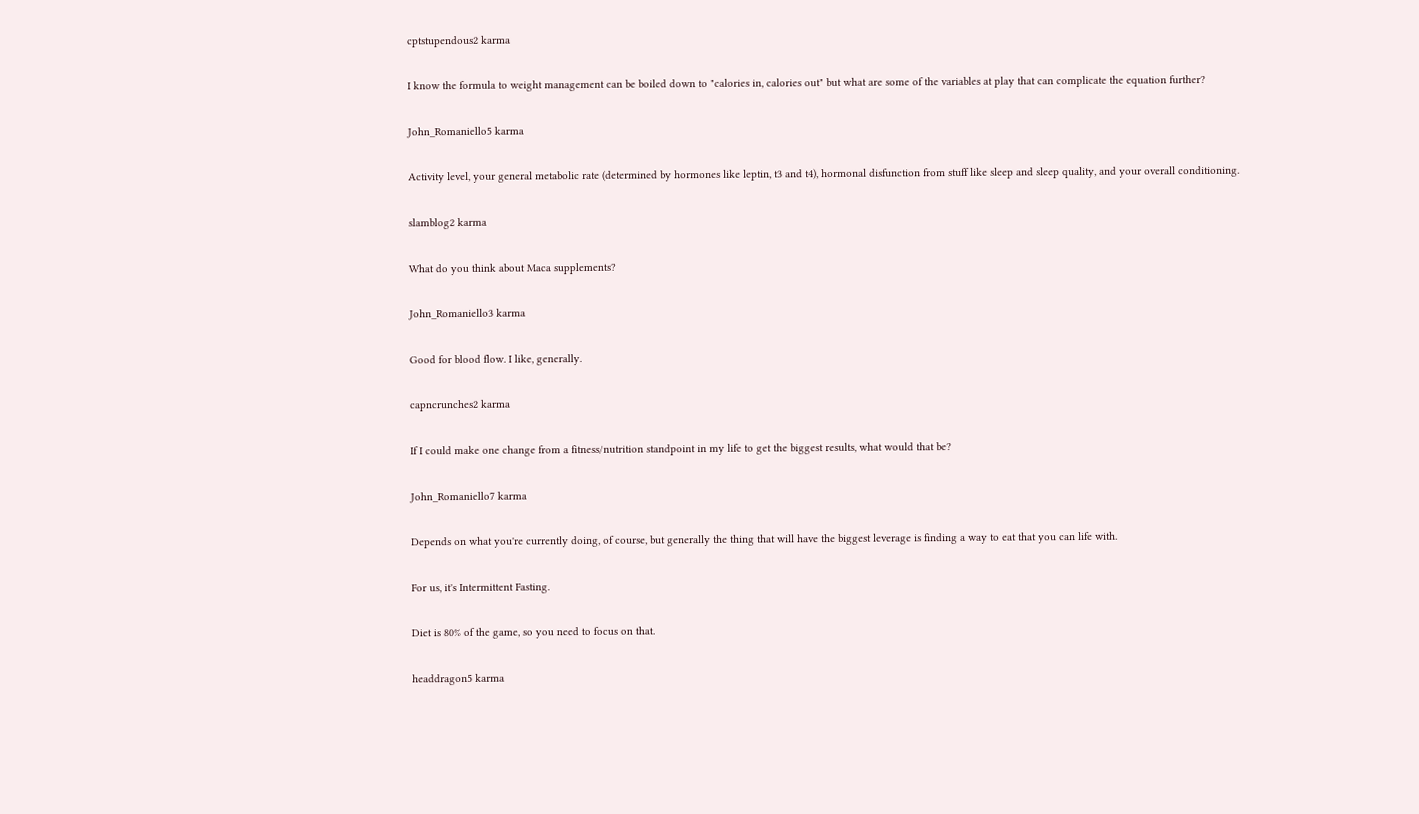cptstupendous2 karma

I know the formula to weight management can be boiled down to "calories in, calories out" but what are some of the variables at play that can complicate the equation further?

John_Romaniello5 karma

Activity level, your general metabolic rate (determined by hormones like leptin, t3 and t4), hormonal disfunction from stuff like sleep and sleep quality, and your overall conditioning.

slamblog2 karma

What do you think about Maca supplements?

John_Romaniello3 karma

Good for blood flow. I like, generally.

capncrunches2 karma

If I could make one change from a fitness/nutrition standpoint in my life to get the biggest results, what would that be?

John_Romaniello7 karma

Depends on what you're currently doing, of course, but generally the thing that will have the biggest leverage is finding a way to eat that you can life with.

For us, it's Intermittent Fasting.

Diet is 80% of the game, so you need to focus on that.

headdragon5 karma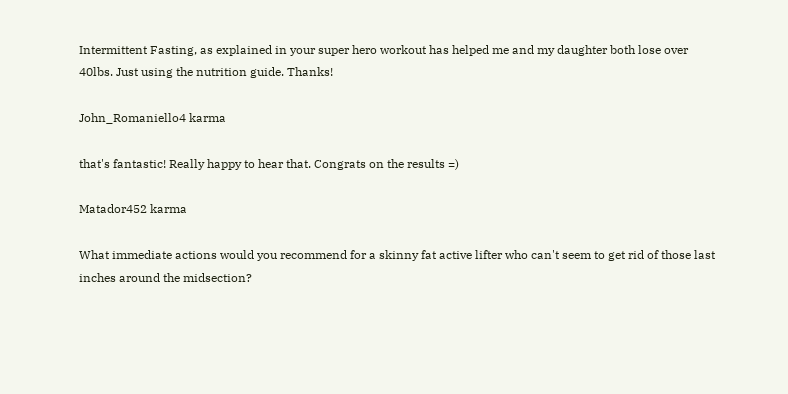Intermittent Fasting, as explained in your super hero workout has helped me and my daughter both lose over 40lbs. Just using the nutrition guide. Thanks!

John_Romaniello4 karma

that's fantastic! Really happy to hear that. Congrats on the results =)

Matador452 karma

What immediate actions would you recommend for a skinny fat active lifter who can't seem to get rid of those last inches around the midsection?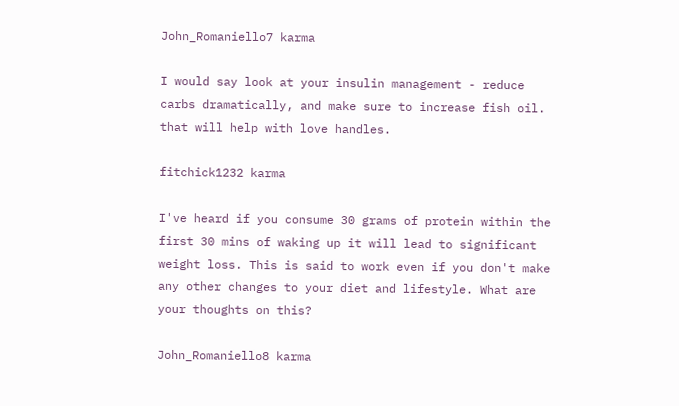John_Romaniello7 karma

I would say look at your insulin management - reduce carbs dramatically, and make sure to increase fish oil. that will help with love handles.

fitchick1232 karma

I've heard if you consume 30 grams of protein within the first 30 mins of waking up it will lead to significant weight loss. This is said to work even if you don't make any other changes to your diet and lifestyle. What are your thoughts on this?

John_Romaniello8 karma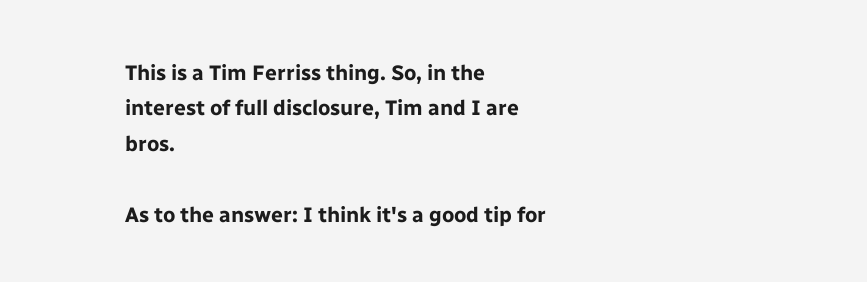This is a Tim Ferriss thing. So, in the interest of full disclosure, Tim and I are bros.

As to the answer: I think it's a good tip for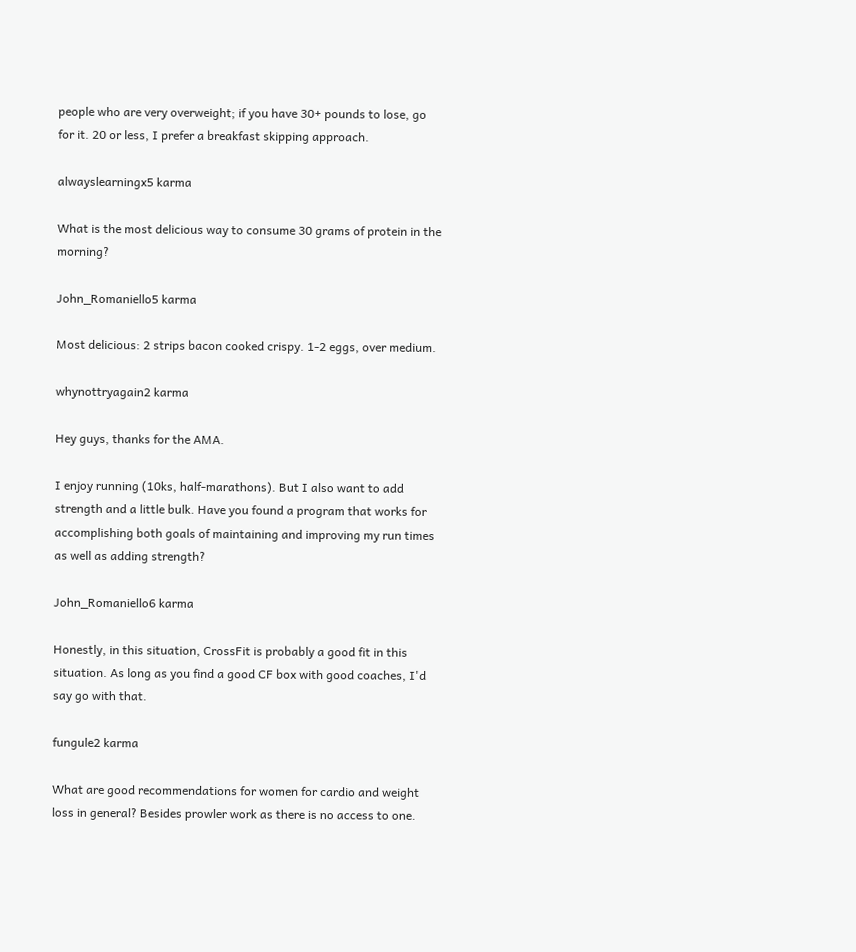people who are very overweight; if you have 30+ pounds to lose, go for it. 20 or less, I prefer a breakfast skipping approach.

alwayslearningx5 karma

What is the most delicious way to consume 30 grams of protein in the morning?

John_Romaniello5 karma

Most delicious: 2 strips bacon cooked crispy. 1-2 eggs, over medium.

whynottryagain2 karma

Hey guys, thanks for the AMA.

I enjoy running (10ks, half-marathons). But I also want to add strength and a little bulk. Have you found a program that works for accomplishing both goals of maintaining and improving my run times as well as adding strength?

John_Romaniello6 karma

Honestly, in this situation, CrossFit is probably a good fit in this situation. As long as you find a good CF box with good coaches, I'd say go with that.

fungule2 karma

What are good recommendations for women for cardio and weight loss in general? Besides prowler work as there is no access to one.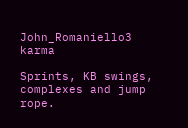John_Romaniello3 karma

Sprints, KB swings, complexes and jump rope.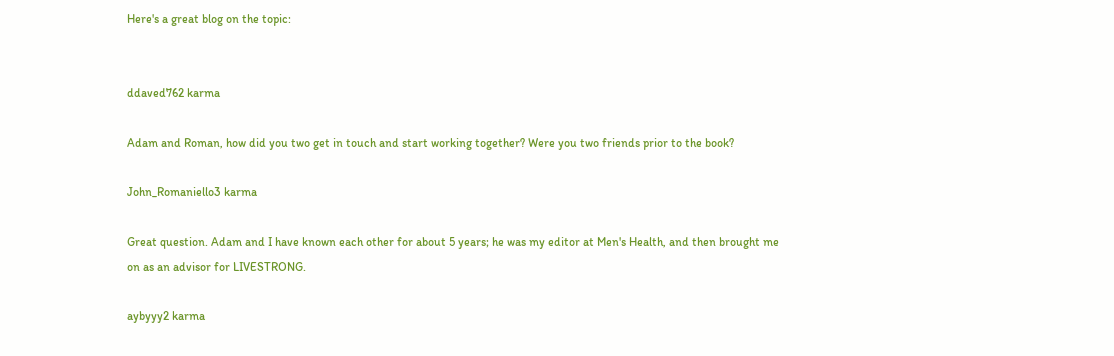Here's a great blog on the topic:


ddaved762 karma

Adam and Roman, how did you two get in touch and start working together? Were you two friends prior to the book?

John_Romaniello3 karma

Great question. Adam and I have known each other for about 5 years; he was my editor at Men's Health, and then brought me on as an advisor for LIVESTRONG.

aybyyy2 karma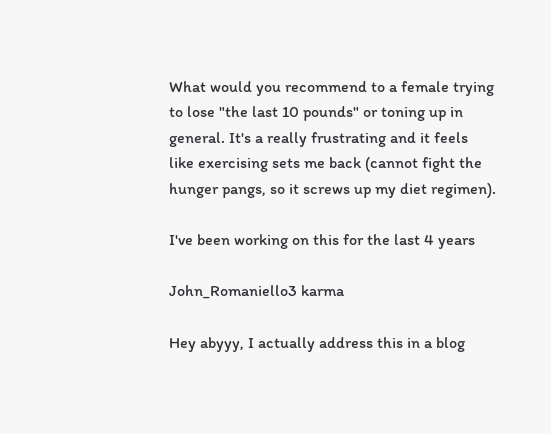What would you recommend to a female trying to lose "the last 10 pounds" or toning up in general. It's a really frustrating and it feels like exercising sets me back (cannot fight the hunger pangs, so it screws up my diet regimen).

I've been working on this for the last 4 years

John_Romaniello3 karma

Hey abyyy, I actually address this in a blog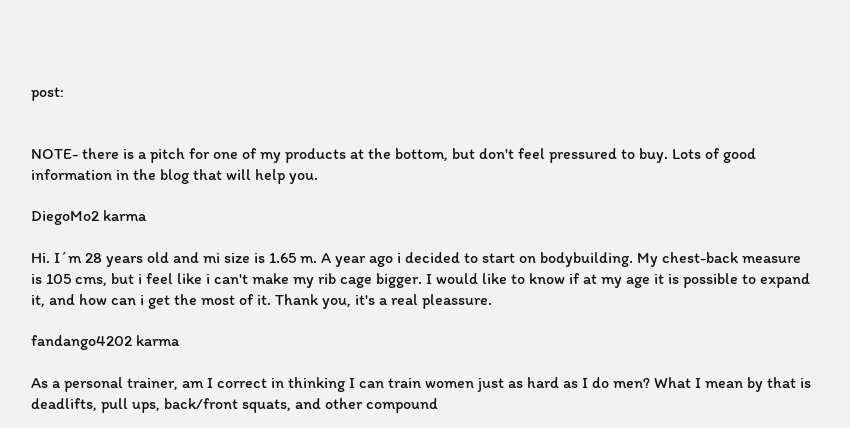post:


NOTE- there is a pitch for one of my products at the bottom, but don't feel pressured to buy. Lots of good information in the blog that will help you.

DiegoMo2 karma

Hi. I´m 28 years old and mi size is 1.65 m. A year ago i decided to start on bodybuilding. My chest-back measure is 105 cms, but i feel like i can't make my rib cage bigger. I would like to know if at my age it is possible to expand it, and how can i get the most of it. Thank you, it's a real pleassure.

fandango4202 karma

As a personal trainer, am I correct in thinking I can train women just as hard as I do men? What I mean by that is deadlifts, pull ups, back/front squats, and other compound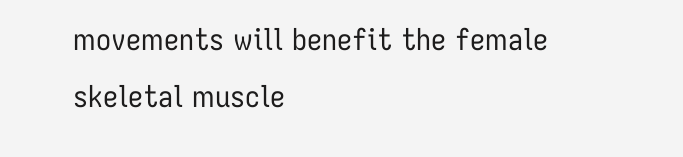movements will benefit the female skeletal muscle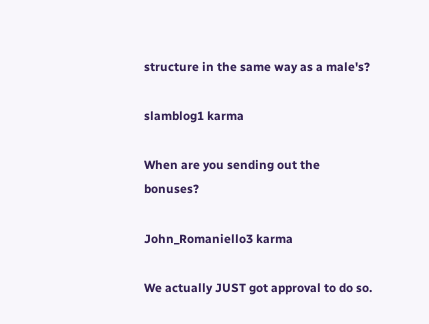structure in the same way as a male's?

slamblog1 karma

When are you sending out the bonuses?

John_Romaniello3 karma

We actually JUST got approval to do so.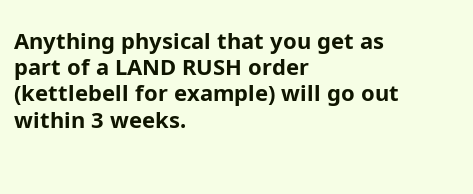Anything physical that you get as part of a LAND RUSH order (kettlebell for example) will go out within 3 weeks.